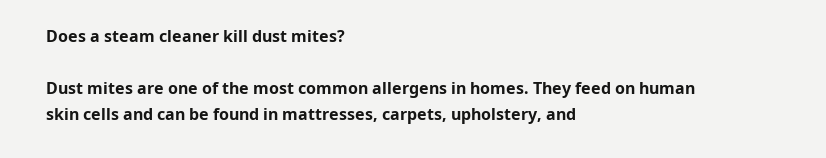Does a steam cleaner kill dust mites?

Dust mites are one of the most common allergens in homes. They feed on human skin cells and can be found in mattresses, carpets, upholstery, and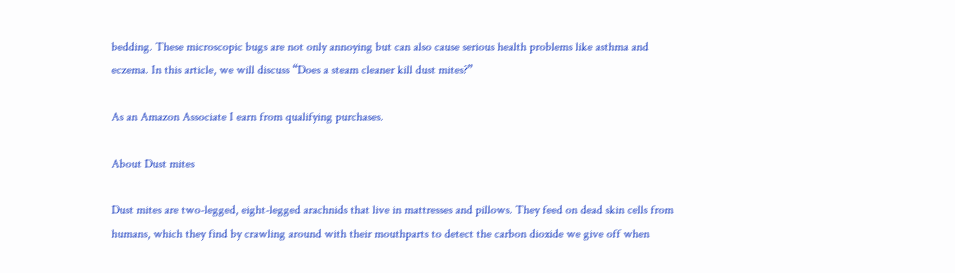bedding. These microscopic bugs are not only annoying but can also cause serious health problems like asthma and eczema. In this article, we will discuss “Does a steam cleaner kill dust mites?”

As an Amazon Associate I earn from qualifying purchases.

About Dust mites

Dust mites are two-legged, eight-legged arachnids that live in mattresses and pillows. They feed on dead skin cells from humans, which they find by crawling around with their mouthparts to detect the carbon dioxide we give off when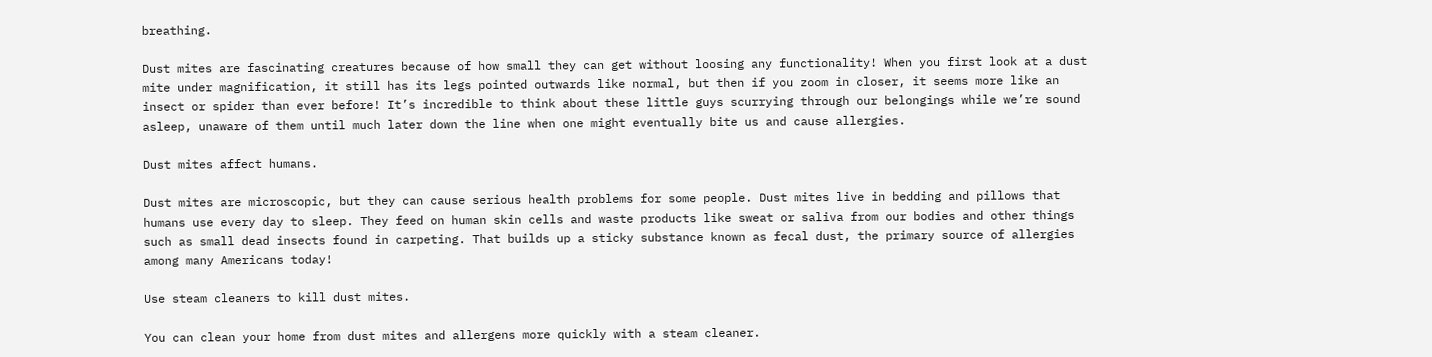breathing.

Dust mites are fascinating creatures because of how small they can get without loosing any functionality! When you first look at a dust mite under magnification, it still has its legs pointed outwards like normal, but then if you zoom in closer, it seems more like an insect or spider than ever before! It’s incredible to think about these little guys scurrying through our belongings while we’re sound asleep, unaware of them until much later down the line when one might eventually bite us and cause allergies.

Dust mites affect humans.

Dust mites are microscopic, but they can cause serious health problems for some people. Dust mites live in bedding and pillows that humans use every day to sleep. They feed on human skin cells and waste products like sweat or saliva from our bodies and other things such as small dead insects found in carpeting. That builds up a sticky substance known as fecal dust, the primary source of allergies among many Americans today!

Use steam cleaners to kill dust mites.

You can clean your home from dust mites and allergens more quickly with a steam cleaner.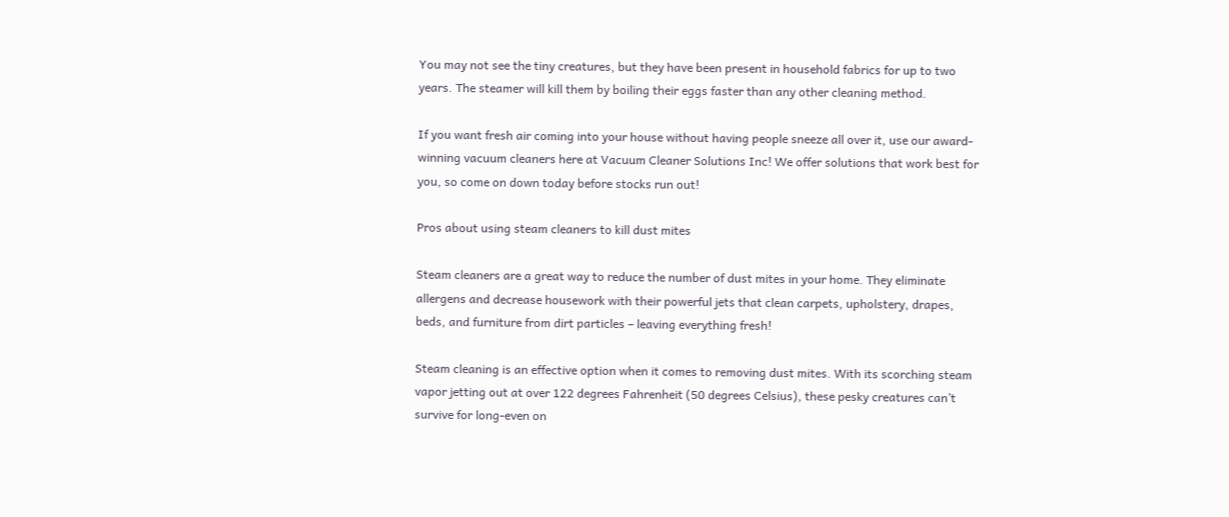You may not see the tiny creatures, but they have been present in household fabrics for up to two years. The steamer will kill them by boiling their eggs faster than any other cleaning method.

If you want fresh air coming into your house without having people sneeze all over it, use our award-winning vacuum cleaners here at Vacuum Cleaner Solutions Inc! We offer solutions that work best for you, so come on down today before stocks run out!

Pros about using steam cleaners to kill dust mites

Steam cleaners are a great way to reduce the number of dust mites in your home. They eliminate allergens and decrease housework with their powerful jets that clean carpets, upholstery, drapes, beds, and furniture from dirt particles – leaving everything fresh!

Steam cleaning is an effective option when it comes to removing dust mites. With its scorching steam vapor jetting out at over 122 degrees Fahrenheit (50 degrees Celsius), these pesky creatures can’t survive for long-even on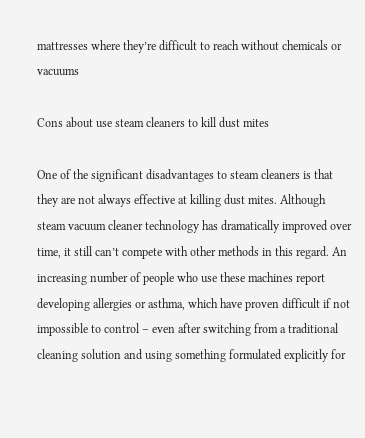mattresses where they’re difficult to reach without chemicals or vacuums

Cons about use steam cleaners to kill dust mites

One of the significant disadvantages to steam cleaners is that they are not always effective at killing dust mites. Although steam vacuum cleaner technology has dramatically improved over time, it still can’t compete with other methods in this regard. An increasing number of people who use these machines report developing allergies or asthma, which have proven difficult if not impossible to control – even after switching from a traditional cleaning solution and using something formulated explicitly for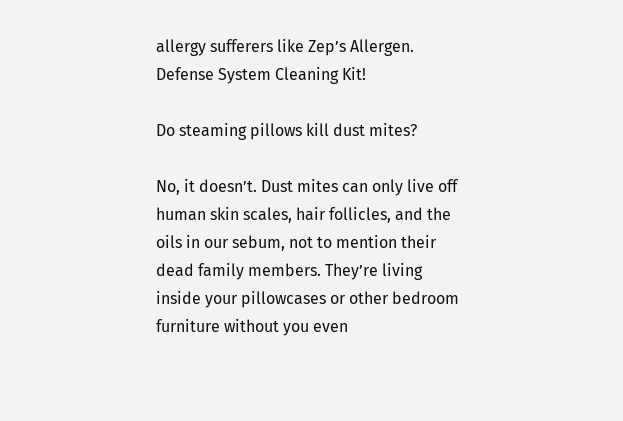allergy sufferers like Zep’s Allergen. Defense System Cleaning Kit!

Do steaming pillows kill dust mites?

No, it doesn’t. Dust mites can only live off human skin scales, hair follicles, and the oils in our sebum, not to mention their dead family members. They’re living inside your pillowcases or other bedroom furniture without you even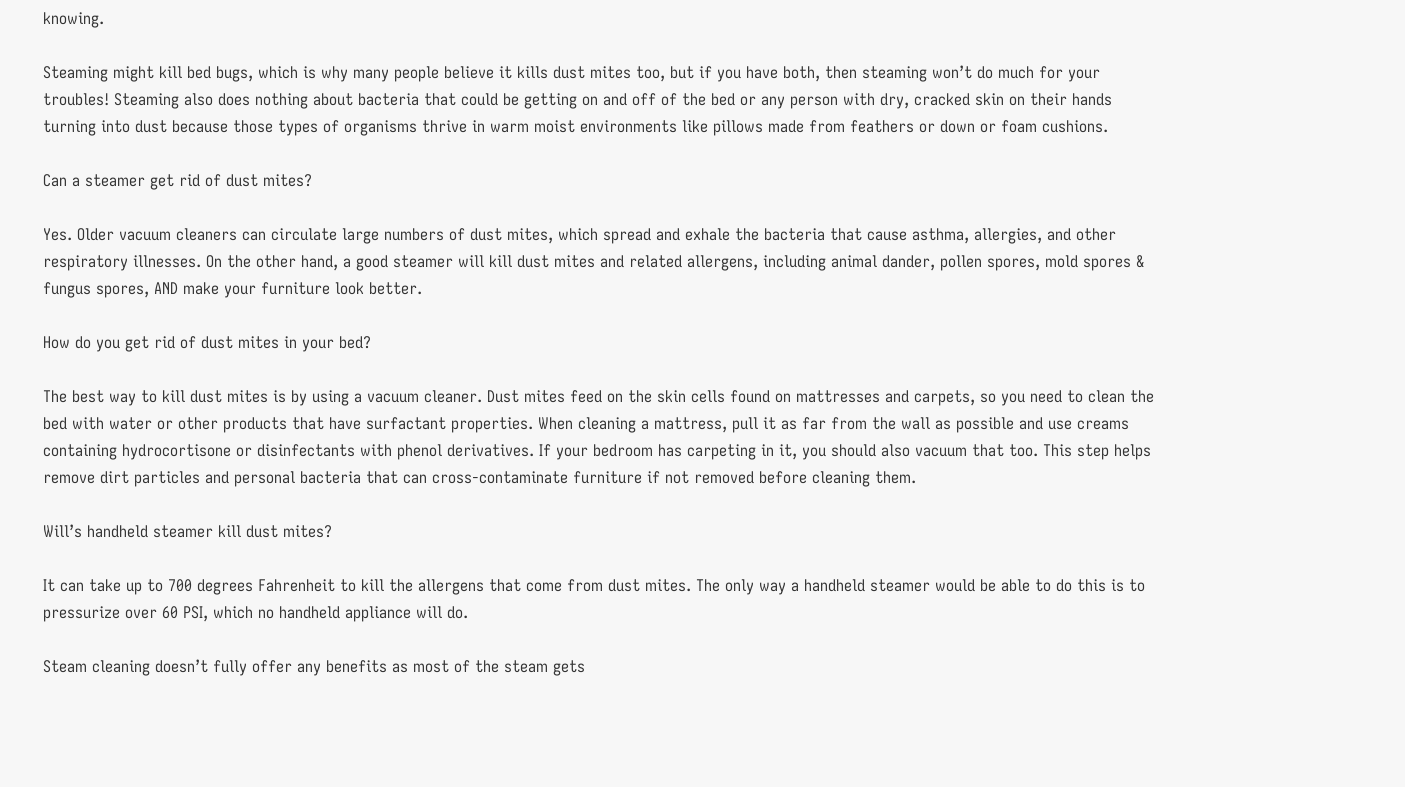knowing.

Steaming might kill bed bugs, which is why many people believe it kills dust mites too, but if you have both, then steaming won’t do much for your troubles! Steaming also does nothing about bacteria that could be getting on and off of the bed or any person with dry, cracked skin on their hands turning into dust because those types of organisms thrive in warm moist environments like pillows made from feathers or down or foam cushions.

Can a steamer get rid of dust mites?

Yes. Older vacuum cleaners can circulate large numbers of dust mites, which spread and exhale the bacteria that cause asthma, allergies, and other respiratory illnesses. On the other hand, a good steamer will kill dust mites and related allergens, including animal dander, pollen spores, mold spores & fungus spores, AND make your furniture look better.

How do you get rid of dust mites in your bed?

The best way to kill dust mites is by using a vacuum cleaner. Dust mites feed on the skin cells found on mattresses and carpets, so you need to clean the bed with water or other products that have surfactant properties. When cleaning a mattress, pull it as far from the wall as possible and use creams containing hydrocortisone or disinfectants with phenol derivatives. If your bedroom has carpeting in it, you should also vacuum that too. This step helps remove dirt particles and personal bacteria that can cross-contaminate furniture if not removed before cleaning them.

Will’s handheld steamer kill dust mites?

It can take up to 700 degrees Fahrenheit to kill the allergens that come from dust mites. The only way a handheld steamer would be able to do this is to pressurize over 60 PSI, which no handheld appliance will do.

Steam cleaning doesn’t fully offer any benefits as most of the steam gets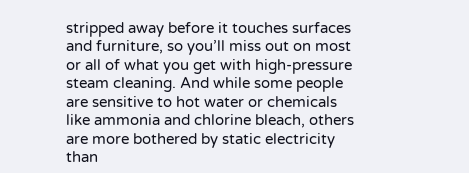stripped away before it touches surfaces and furniture, so you’ll miss out on most or all of what you get with high-pressure steam cleaning. And while some people are sensitive to hot water or chemicals like ammonia and chlorine bleach, others are more bothered by static electricity than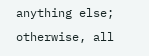anything else; otherwise, all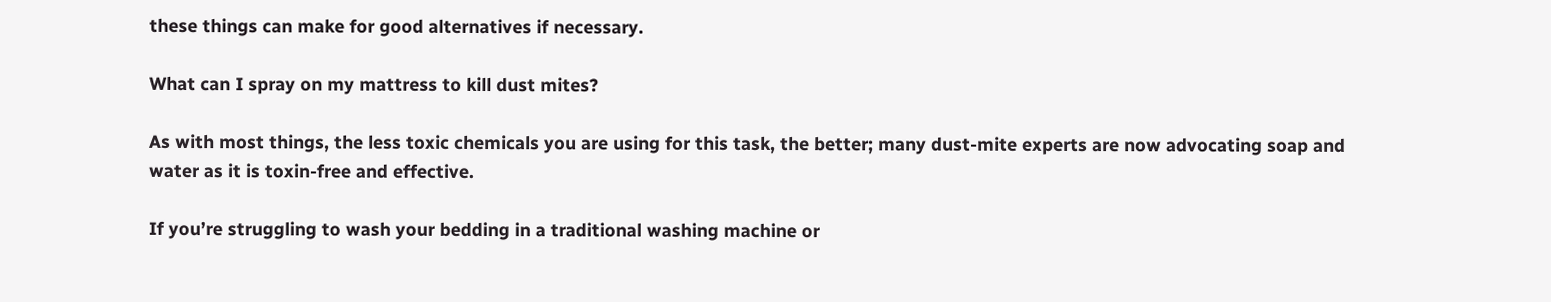these things can make for good alternatives if necessary.

What can I spray on my mattress to kill dust mites?

As with most things, the less toxic chemicals you are using for this task, the better; many dust-mite experts are now advocating soap and water as it is toxin-free and effective.

If you’re struggling to wash your bedding in a traditional washing machine or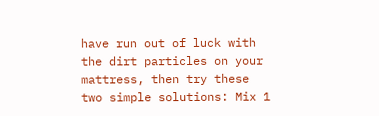have run out of luck with the dirt particles on your mattress, then try these two simple solutions: Mix 1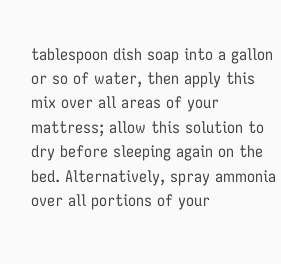tablespoon dish soap into a gallon or so of water, then apply this mix over all areas of your mattress; allow this solution to dry before sleeping again on the bed. Alternatively, spray ammonia over all portions of your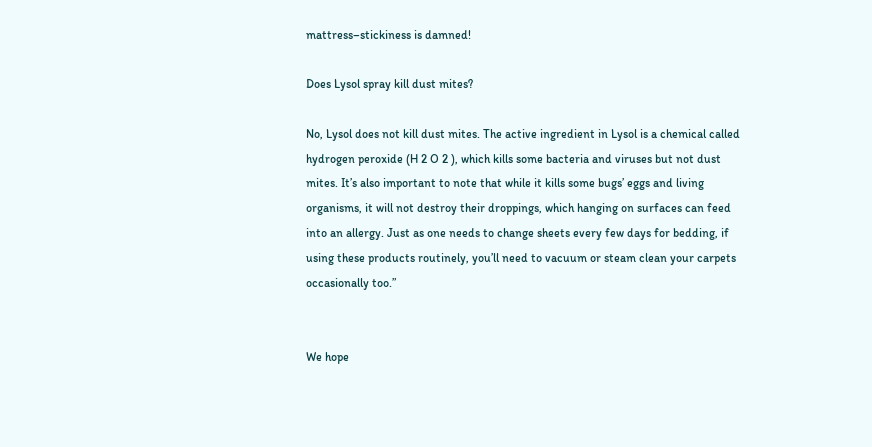mattress–stickiness is damned!

Does Lysol spray kill dust mites?

No, Lysol does not kill dust mites. The active ingredient in Lysol is a chemical called hydrogen peroxide (H 2 O 2 ), which kills some bacteria and viruses but not dust mites. It’s also important to note that while it kills some bugs’ eggs and living organisms, it will not destroy their droppings, which hanging on surfaces can feed into an allergy. Just as one needs to change sheets every few days for bedding, if using these products routinely, you’ll need to vacuum or steam clean your carpets occasionally too.”


We hope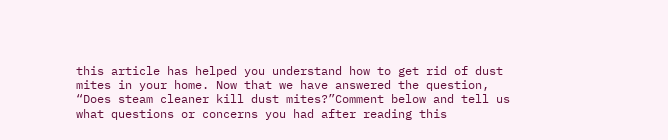this article has helped you understand how to get rid of dust mites in your home. Now that we have answered the question, “Does steam cleaner kill dust mites?”Comment below and tell us what questions or concerns you had after reading this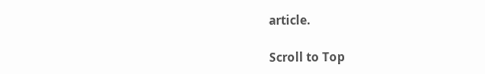article.

Scroll to Top